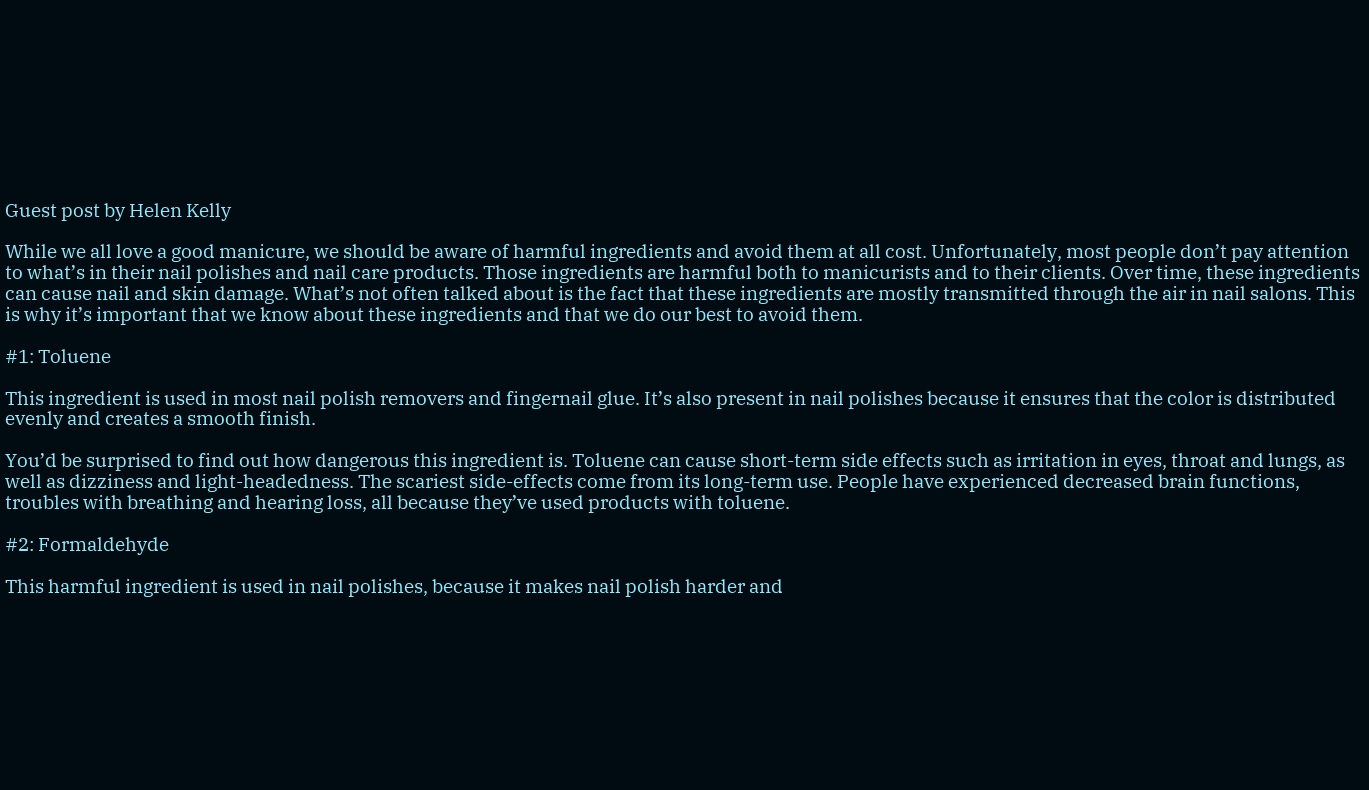Guest post by Helen Kelly

While we all love a good manicure, we should be aware of harmful ingredients and avoid them at all cost. Unfortunately, most people don’t pay attention to what’s in their nail polishes and nail care products. Those ingredients are harmful both to manicurists and to their clients. Over time, these ingredients can cause nail and skin damage. What’s not often talked about is the fact that these ingredients are mostly transmitted through the air in nail salons. This is why it’s important that we know about these ingredients and that we do our best to avoid them.

#1: Toluene

This ingredient is used in most nail polish removers and fingernail glue. It’s also present in nail polishes because it ensures that the color is distributed evenly and creates a smooth finish.

You’d be surprised to find out how dangerous this ingredient is. Toluene can cause short-term side effects such as irritation in eyes, throat and lungs, as well as dizziness and light-headedness. The scariest side-effects come from its long-term use. People have experienced decreased brain functions, troubles with breathing and hearing loss, all because they’ve used products with toluene.

#2: Formaldehyde

This harmful ingredient is used in nail polishes, because it makes nail polish harder and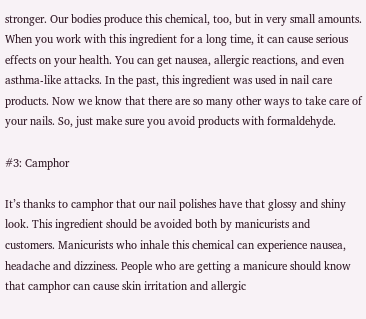stronger. Our bodies produce this chemical, too, but in very small amounts. When you work with this ingredient for a long time, it can cause serious effects on your health. You can get nausea, allergic reactions, and even asthma-like attacks. In the past, this ingredient was used in nail care products. Now we know that there are so many other ways to take care of your nails. So, just make sure you avoid products with formaldehyde.

#3: Camphor

It’s thanks to camphor that our nail polishes have that glossy and shiny look. This ingredient should be avoided both by manicurists and customers. Manicurists who inhale this chemical can experience nausea, headache and dizziness. People who are getting a manicure should know that camphor can cause skin irritation and allergic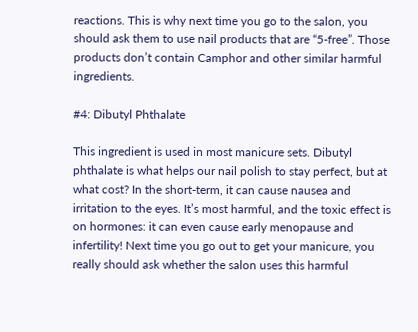reactions. This is why next time you go to the salon, you should ask them to use nail products that are “5-free”. Those products don’t contain Camphor and other similar harmful ingredients.

#4: Dibutyl Phthalate

This ingredient is used in most manicure sets. Dibutyl phthalate is what helps our nail polish to stay perfect, but at what cost? In the short-term, it can cause nausea and irritation to the eyes. It’s most harmful, and the toxic effect is on hormones: it can even cause early menopause and infertility! Next time you go out to get your manicure, you really should ask whether the salon uses this harmful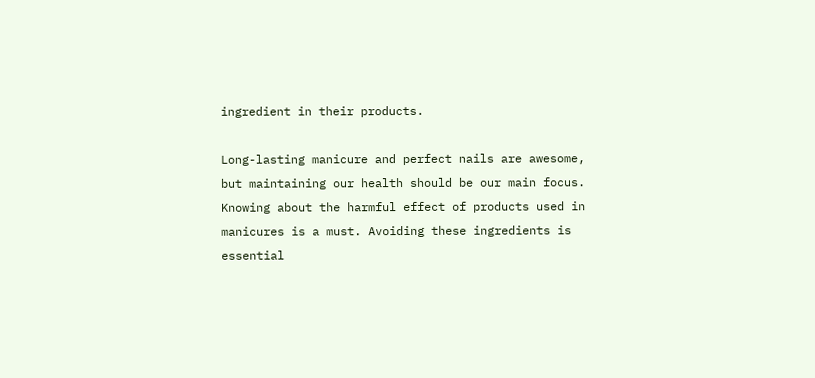ingredient in their products.

Long-lasting manicure and perfect nails are awesome, but maintaining our health should be our main focus. Knowing about the harmful effect of products used in manicures is a must. Avoiding these ingredients is essential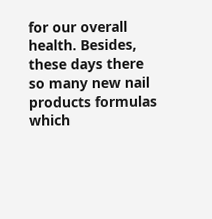for our overall health. Besides, these days there so many new nail products formulas which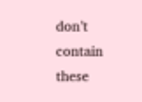don’t contain these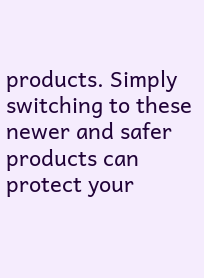products. Simply switching to these newer and safer products can protect your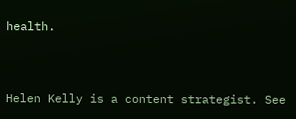health.


Helen Kelly is a content strategist. See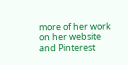more of her work on her website and Pinterest